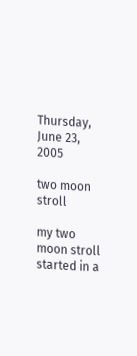Thursday, June 23, 2005

two moon stroll

my two moon stroll
started in a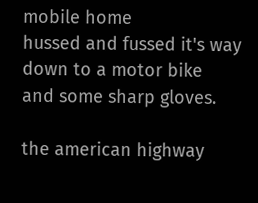mobile home
hussed and fussed it's way
down to a motor bike
and some sharp gloves.

the american highway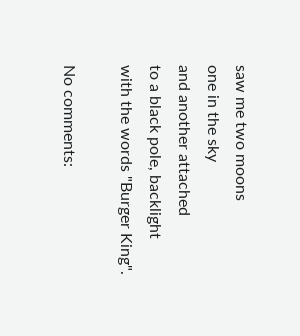saw me two moons
one in the sky
and another attached
to a black pole, backlight
with the words "Burger King".

No comments: